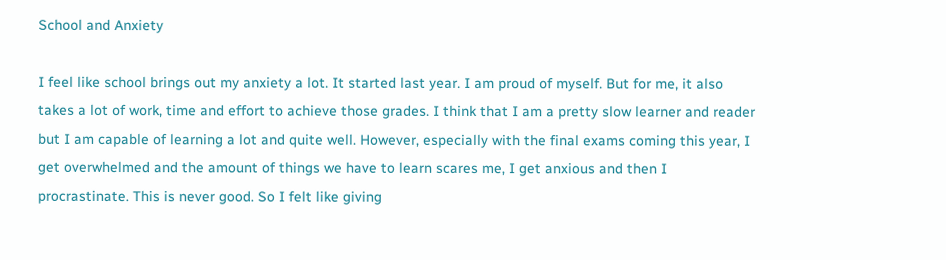School and Anxiety

I feel like school brings out my anxiety a lot. It started last year. I am proud of myself. But for me, it also takes a lot of work, time and effort to achieve those grades. I think that I am a pretty slow learner and reader but I am capable of learning a lot and quite well. However, especially with the final exams coming this year, I get overwhelmed and the amount of things we have to learn scares me, I get anxious and then I procrastinate. This is never good. So I felt like giving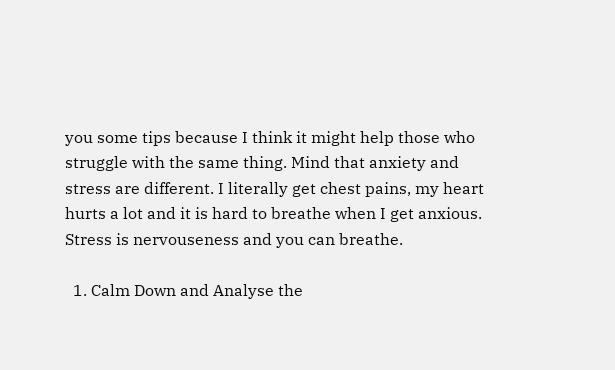you some tips because I think it might help those who struggle with the same thing. Mind that anxiety and stress are different. I literally get chest pains, my heart hurts a lot and it is hard to breathe when I get anxious. Stress is nervouseness and you can breathe.

  1. Calm Down and Analyse the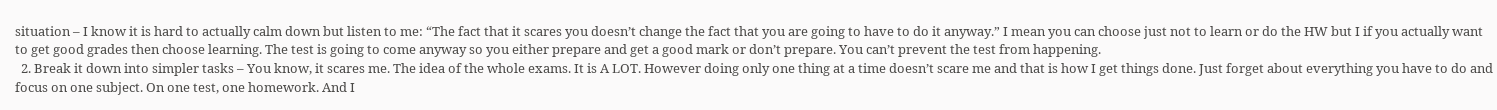situation – I know it is hard to actually calm down but listen to me: “The fact that it scares you doesn’t change the fact that you are going to have to do it anyway.” I mean you can choose just not to learn or do the HW but I if you actually want to get good grades then choose learning. The test is going to come anyway so you either prepare and get a good mark or don’t prepare. You can’t prevent the test from happening.
  2. Break it down into simpler tasks – You know, it scares me. The idea of the whole exams. It is A LOT. However doing only one thing at a time doesn’t scare me and that is how I get things done. Just forget about everything you have to do and focus on one subject. On one test, one homework. And I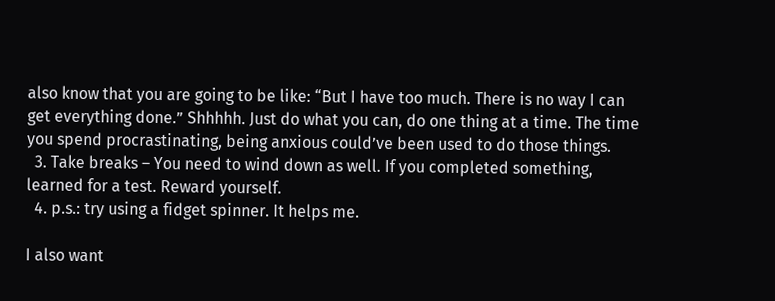also know that you are going to be like: “But I have too much. There is no way I can get everything done.” Shhhhh. Just do what you can, do one thing at a time. The time you spend procrastinating, being anxious could’ve been used to do those things.
  3. Take breaks – You need to wind down as well. If you completed something, learned for a test. Reward yourself.
  4. p.s.: try using a fidget spinner. It helps me.

I also want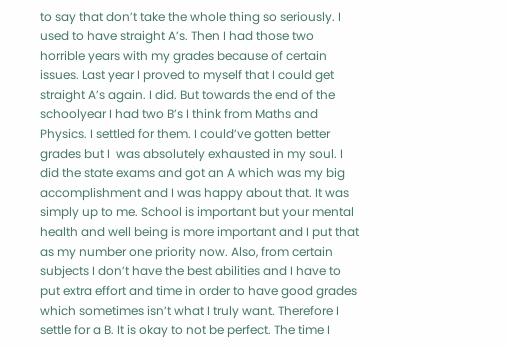to say that don’t take the whole thing so seriously. I used to have straight A’s. Then I had those two horrible years with my grades because of certain issues. Last year I proved to myself that I could get straight A’s again. I did. But towards the end of the schoolyear I had two B’s I think from Maths and Physics. I settled for them. I could’ve gotten better grades but I  was absolutely exhausted in my soul. I did the state exams and got an A which was my big accomplishment and I was happy about that. It was simply up to me. School is important but your mental health and well being is more important and I put that as my number one priority now. Also, from certain subjects I don’t have the best abilities and I have to put extra effort and time in order to have good grades which sometimes isn’t what I truly want. Therefore I settle for a B. It is okay to not be perfect. The time I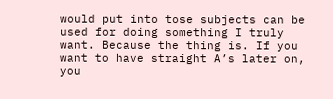would put into tose subjects can be used for doing something I truly want. Because the thing is. If you want to have straight A’s later on, you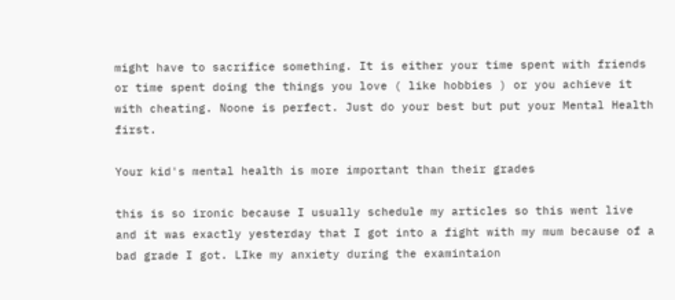might have to sacrifice something. It is either your time spent with friends or time spent doing the things you love ( like hobbies ) or you achieve it with cheating. Noone is perfect. Just do your best but put your Mental Health first.

Your kid's mental health is more important than their grades

this is so ironic because I usually schedule my articles so this went live and it was exactly yesterday that I got into a fight with my mum because of a bad grade I got. LIke my anxiety during the examintaion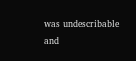was undescribable and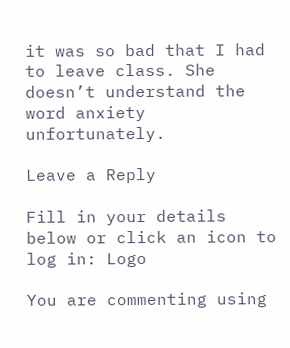it was so bad that I had to leave class. She doesn’t understand the word anxiety unfortunately.

Leave a Reply

Fill in your details below or click an icon to log in: Logo

You are commenting using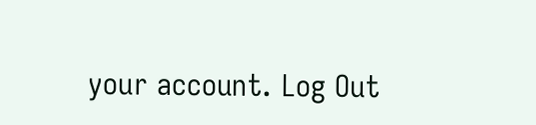your account. Log Out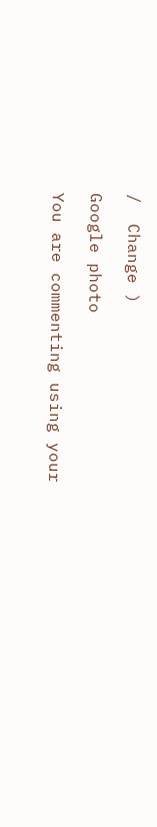/  Change )

Google photo

You are commenting using your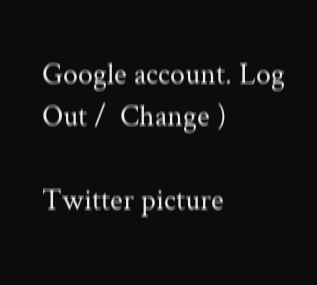Google account. Log Out /  Change )

Twitter picture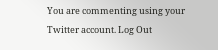You are commenting using your Twitter account. Log Out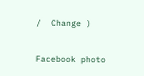/  Change )

Facebook photo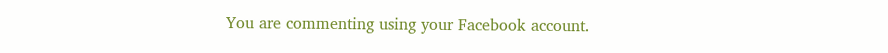You are commenting using your Facebook account.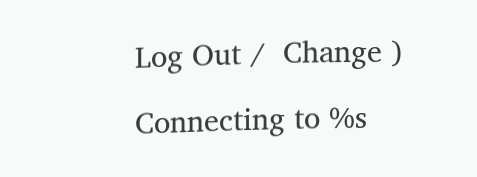Log Out /  Change )

Connecting to %s